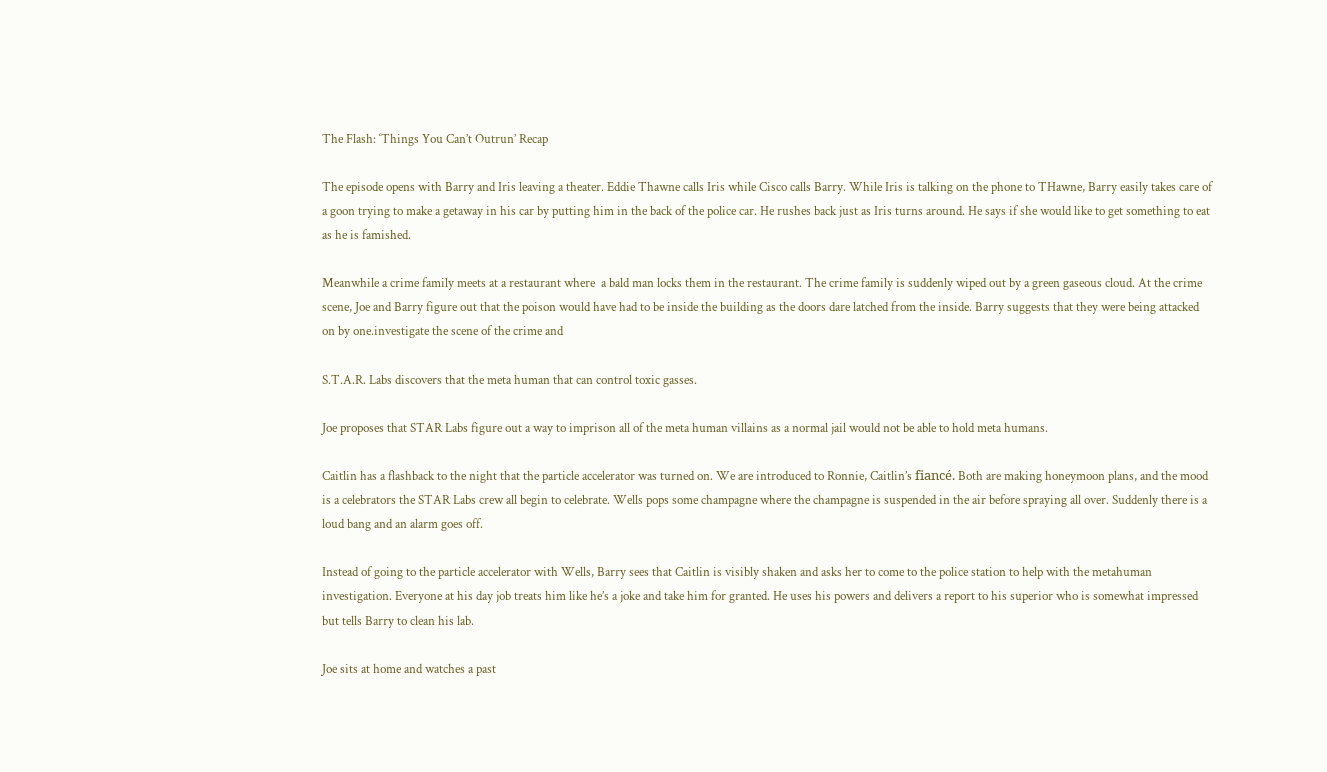The Flash: ‘Things You Can’t Outrun’ Recap

The episode opens with Barry and Iris leaving a theater. Eddie Thawne calls Iris while Cisco calls Barry. While Iris is talking on the phone to THawne, Barry easily takes care of a goon trying to make a getaway in his car by putting him in the back of the police car. He rushes back just as Iris turns around. He says if she would like to get something to eat as he is famished.

Meanwhile a crime family meets at a restaurant where  a bald man locks them in the restaurant. The crime family is suddenly wiped out by a green gaseous cloud. At the crime scene, Joe and Barry figure out that the poison would have had to be inside the building as the doors dare latched from the inside. Barry suggests that they were being attacked on by one.investigate the scene of the crime and

S.T.A.R. Labs discovers that the meta human that can control toxic gasses.

Joe proposes that STAR Labs figure out a way to imprison all of the meta human villains as a normal jail would not be able to hold meta humans.

Caitlin has a flashback to the night that the particle accelerator was turned on. We are introduced to Ronnie, Caitlin’s fiancé. Both are making honeymoon plans, and the mood is a celebrators the STAR Labs crew all begin to celebrate. Wells pops some champagne where the champagne is suspended in the air before spraying all over. Suddenly there is a loud bang and an alarm goes off.

Instead of going to the particle accelerator with Wells, Barry sees that Caitlin is visibly shaken and asks her to come to the police station to help with the metahuman investigation. Everyone at his day job treats him like he’s a joke and take him for granted. He uses his powers and delivers a report to his superior who is somewhat impressed but tells Barry to clean his lab.

Joe sits at home and watches a past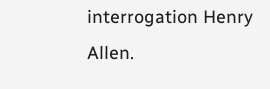interrogation Henry Allen.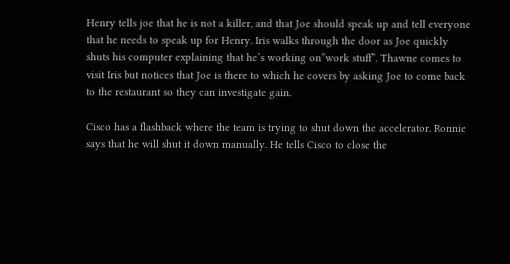Henry tells joe that he is not a killer, and that Joe should speak up and tell everyone that he needs to speak up for Henry. Iris walks through the door as Joe quickly shuts his computer explaining that he’s working on”work stuff”. Thawne comes to visit Iris but notices that Joe is there to which he covers by asking Joe to come back to the restaurant so they can investigate gain.

Cisco has a flashback where the team is trying to shut down the accelerator. Ronnie says that he will shut it down manually. He tells Cisco to close the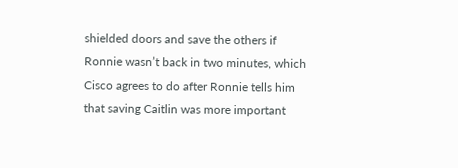shielded doors and save the others if Ronnie wasn’t back in two minutes, which Cisco agrees to do after Ronnie tells him that saving Caitlin was more important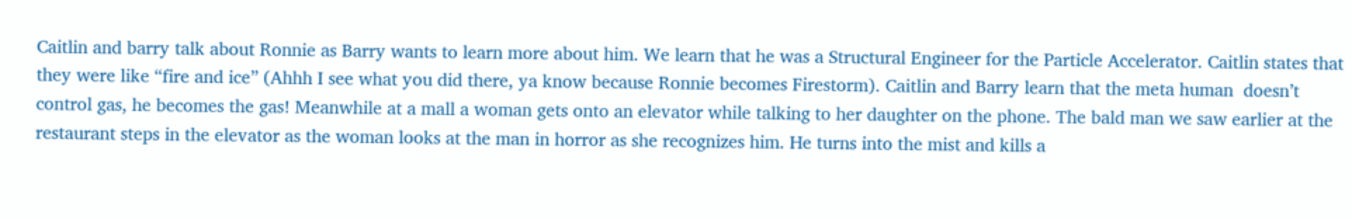Caitlin and barry talk about Ronnie as Barry wants to learn more about him. We learn that he was a Structural Engineer for the Particle Accelerator. Caitlin states that they were like “fire and ice” (Ahhh I see what you did there, ya know because Ronnie becomes Firestorm). Caitlin and Barry learn that the meta human  doesn’t control gas, he becomes the gas! Meanwhile at a mall a woman gets onto an elevator while talking to her daughter on the phone. The bald man we saw earlier at the restaurant steps in the elevator as the woman looks at the man in horror as she recognizes him. He turns into the mist and kills a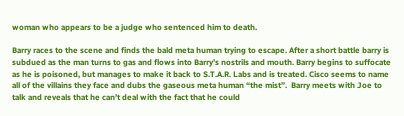woman who appears to be a judge who sentenced him to death.

Barry races to the scene and finds the bald meta human trying to escape. After a short battle barry is subdued as the man turns to gas and flows into Barry’s nostrils and mouth. Barry begins to suffocate as he is poisoned, but manages to make it back to S.T.A.R. Labs and is treated. Cisco seems to name all of the villains they face and dubs the gaseous meta human “the mist”.  Barry meets with Joe to talk and reveals that he can’t deal with the fact that he could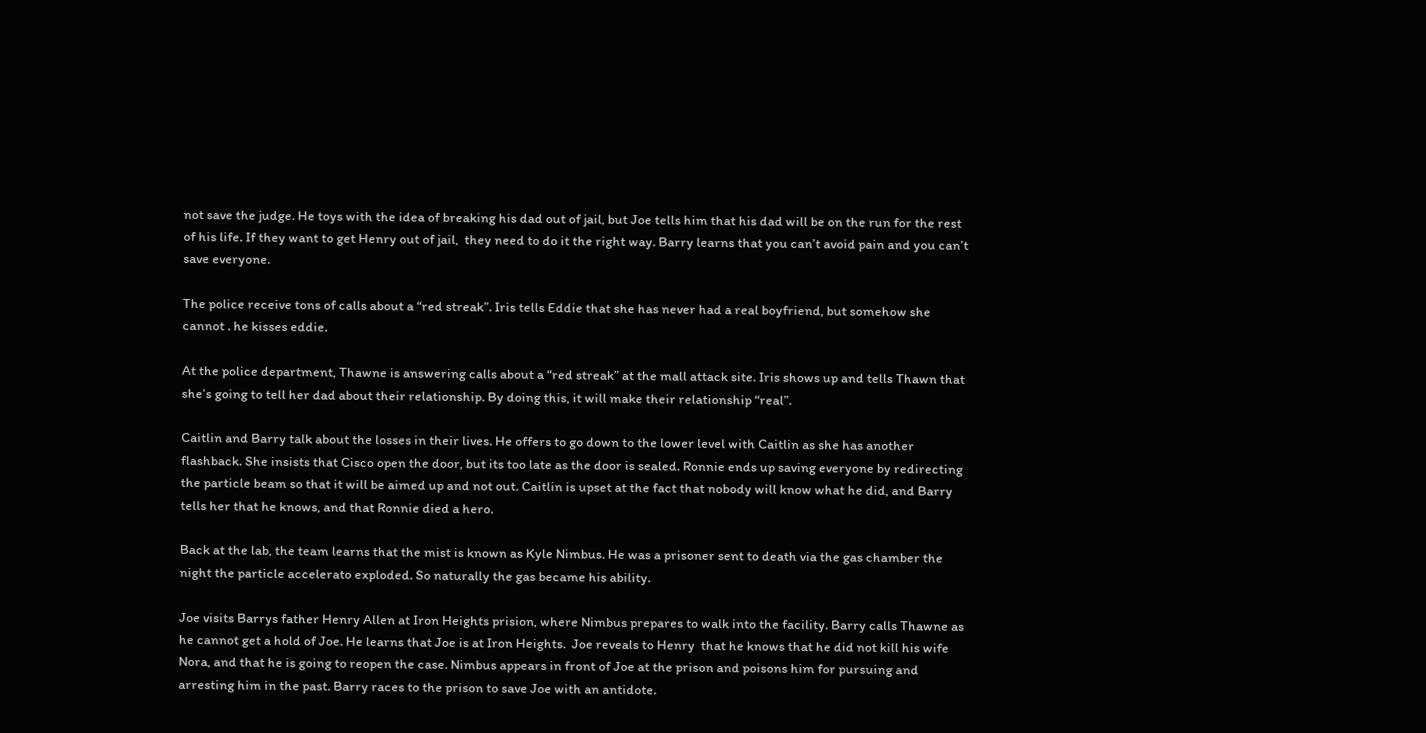not save the judge. He toys with the idea of breaking his dad out of jail, but Joe tells him that his dad will be on the run for the rest of his life. If they want to get Henry out of jail,  they need to do it the right way. Barry learns that you can’t avoid pain and you can’t save everyone.

The police receive tons of calls about a “red streak”. Iris tells Eddie that she has never had a real boyfriend, but somehow she cannot . he kisses eddie.

At the police department, Thawne is answering calls about a “red streak” at the mall attack site. Iris shows up and tells Thawn that she’s going to tell her dad about their relationship. By doing this, it will make their relationship “real”.

Caitlin and Barry talk about the losses in their lives. He offers to go down to the lower level with Caitlin as she has another flashback. She insists that Cisco open the door, but its too late as the door is sealed. Ronnie ends up saving everyone by redirecting the particle beam so that it will be aimed up and not out. Caitlin is upset at the fact that nobody will know what he did, and Barry tells her that he knows, and that Ronnie died a hero.

Back at the lab, the team learns that the mist is known as Kyle Nimbus. He was a prisoner sent to death via the gas chamber the night the particle accelerato exploded. So naturally the gas became his ability.

Joe visits Barrys father Henry Allen at Iron Heights prision, where Nimbus prepares to walk into the facility. Barry calls Thawne as he cannot get a hold of Joe. He learns that Joe is at Iron Heights.  Joe reveals to Henry  that he knows that he did not kill his wife Nora, and that he is going to reopen the case. Nimbus appears in front of Joe at the prison and poisons him for pursuing and arresting him in the past. Barry races to the prison to save Joe with an antidote.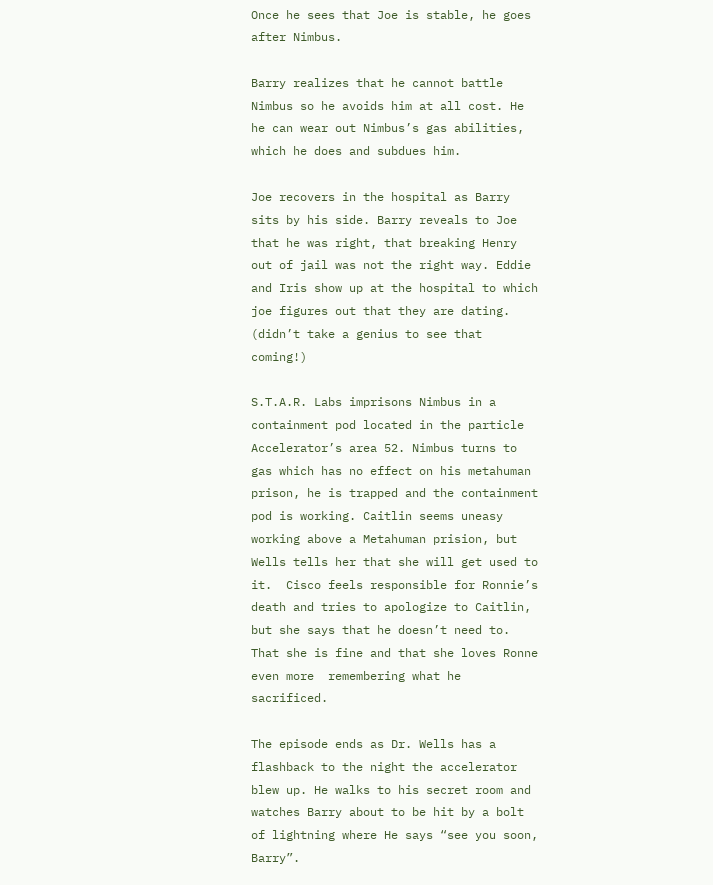Once he sees that Joe is stable, he goes after Nimbus.

Barry realizes that he cannot battle Nimbus so he avoids him at all cost. He he can wear out Nimbus’s gas abilities, which he does and subdues him.

Joe recovers in the hospital as Barry sits by his side. Barry reveals to Joe that he was right, that breaking Henry out of jail was not the right way. Eddie and Iris show up at the hospital to which joe figures out that they are dating. (didn’t take a genius to see that coming!)

S.T.A.R. Labs imprisons Nimbus in a containment pod located in the particle Accelerator’s area 52. Nimbus turns to gas which has no effect on his metahuman prison, he is trapped and the containment pod is working. Caitlin seems uneasy working above a Metahuman prision, but Wells tells her that she will get used to it.  Cisco feels responsible for Ronnie’s death and tries to apologize to Caitlin, but she says that he doesn’t need to. That she is fine and that she loves Ronne even more  remembering what he sacrificed.

The episode ends as Dr. Wells has a flashback to the night the accelerator blew up. He walks to his secret room and watches Barry about to be hit by a bolt of lightning where He says “see you soon, Barry”.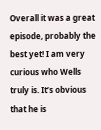Overall it was a great episode, probably the best yet! I am very curious who Wells truly is. It’s obvious that he is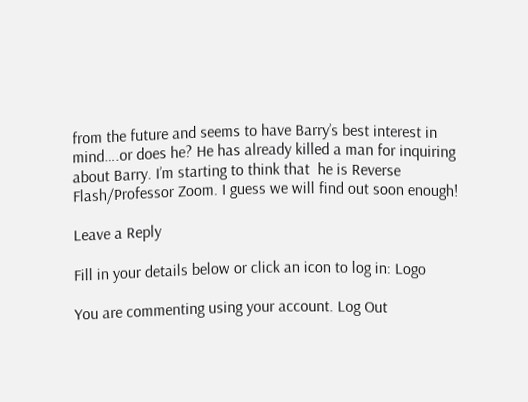from the future and seems to have Barry’s best interest in mind….or does he? He has already killed a man for inquiring about Barry. I’m starting to think that  he is Reverse Flash/Professor Zoom. I guess we will find out soon enough!

Leave a Reply

Fill in your details below or click an icon to log in: Logo

You are commenting using your account. Log Out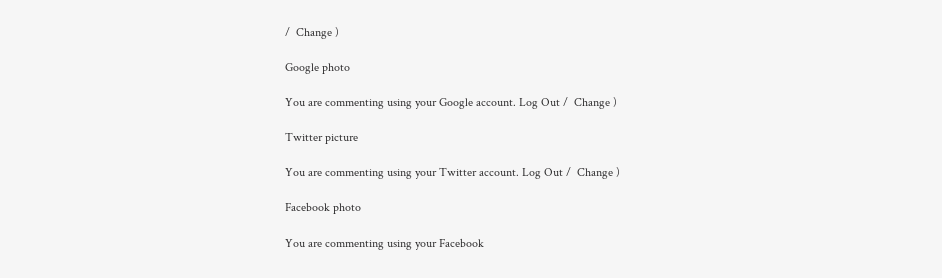/  Change )

Google photo

You are commenting using your Google account. Log Out /  Change )

Twitter picture

You are commenting using your Twitter account. Log Out /  Change )

Facebook photo

You are commenting using your Facebook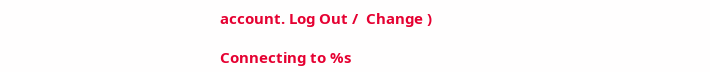account. Log Out /  Change )

Connecting to %s